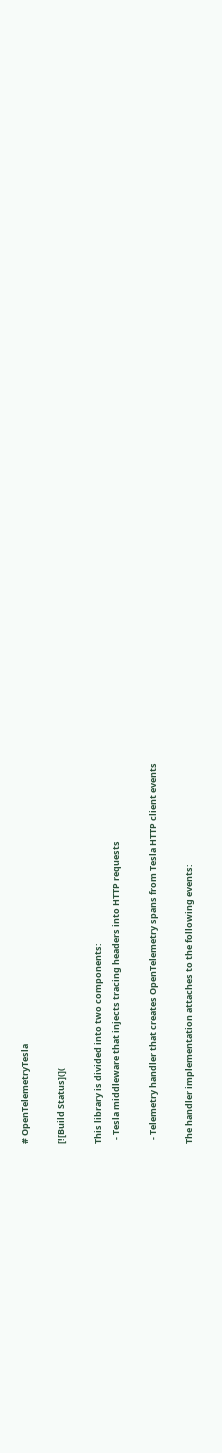# OpenTelemetryTesla

[![Build Status](](

This library is divided into two components:
  - Tesla middleware that injects tracing headers into HTTP requests

  - Telemetry handler that creates OpenTelemetry spans from Tesla HTTP client events

The handler implementation attaches to the following events: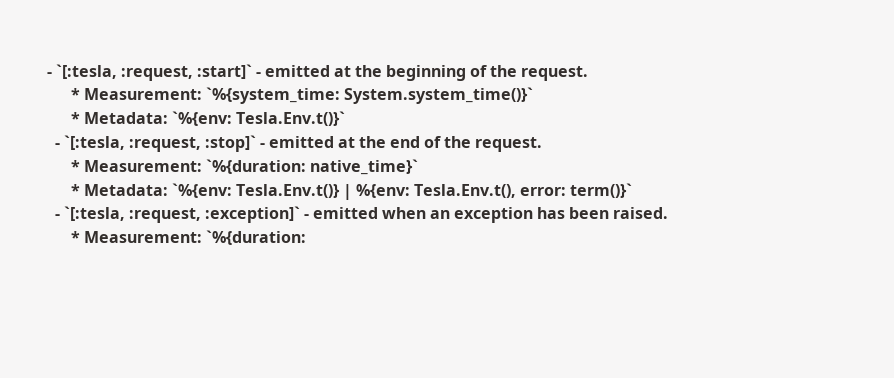- `[:tesla, :request, :start]` - emitted at the beginning of the request.
      * Measurement: `%{system_time: System.system_time()}`
      * Metadata: `%{env: Tesla.Env.t()}`
  - `[:tesla, :request, :stop]` - emitted at the end of the request.
      * Measurement: `%{duration: native_time}`
      * Metadata: `%{env: Tesla.Env.t()} | %{env: Tesla.Env.t(), error: term()}`
  - `[:tesla, :request, :exception]` - emitted when an exception has been raised.
      * Measurement: `%{duration: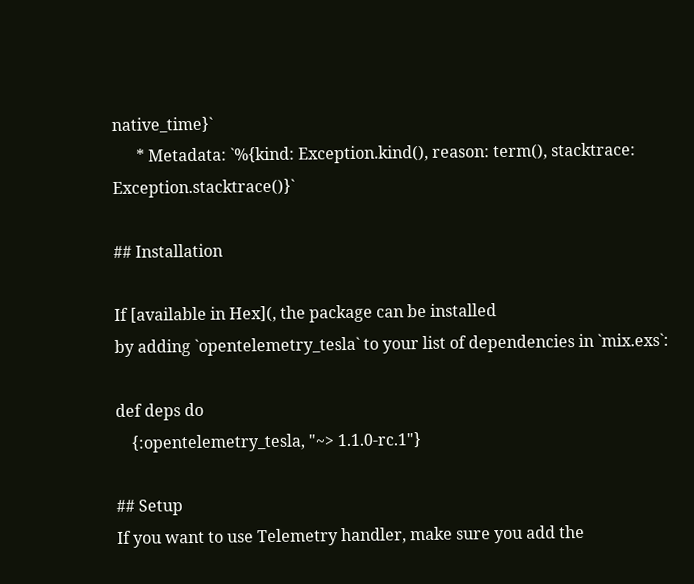native_time}`
      * Metadata: `%{kind: Exception.kind(), reason: term(), stacktrace: Exception.stacktrace()}`

## Installation

If [available in Hex](, the package can be installed
by adding `opentelemetry_tesla` to your list of dependencies in `mix.exs`:

def deps do
    {:opentelemetry_tesla, "~> 1.1.0-rc.1"}

## Setup
If you want to use Telemetry handler, make sure you add the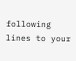following lines to your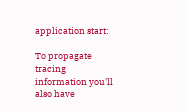application start:

To propagate tracing information you'll also have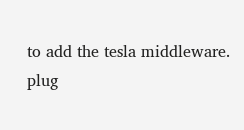to add the tesla middleware.
plug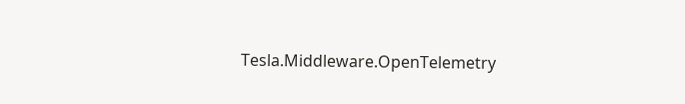Tesla.Middleware.OpenTelemetry